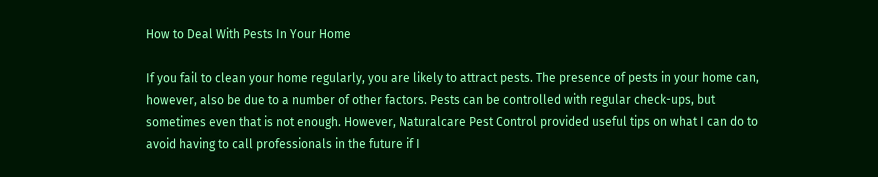How to Deal With Pests In Your Home

If you fail to clean your home regularly, you are likely to attract pests. The presence of pests in your home can, however, also be due to a number of other factors. Pests can be controlled with regular check-ups, but sometimes even that is not enough. However, Naturalcare Pest Control provided useful tips on what I can do to avoid having to call professionals in the future if I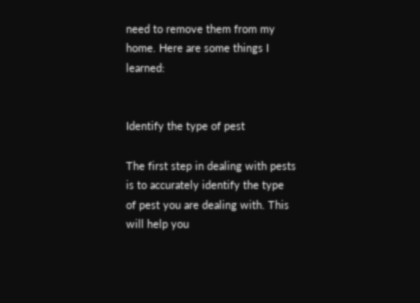need to remove them from my home. Here are some things I learned:


Identify the type of pest

The first step in dealing with pests is to accurately identify the type of pest you are dealing with. This will help you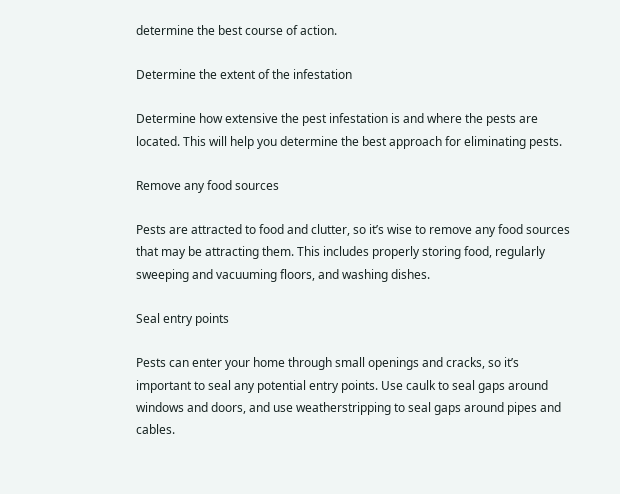determine the best course of action.

Determine the extent of the infestation

Determine how extensive the pest infestation is and where the pests are located. This will help you determine the best approach for eliminating pests.

Remove any food sources

Pests are attracted to food and clutter, so it’s wise to remove any food sources that may be attracting them. This includes properly storing food, regularly sweeping and vacuuming floors, and washing dishes.

Seal entry points

Pests can enter your home through small openings and cracks, so it’s important to seal any potential entry points. Use caulk to seal gaps around windows and doors, and use weatherstripping to seal gaps around pipes and cables.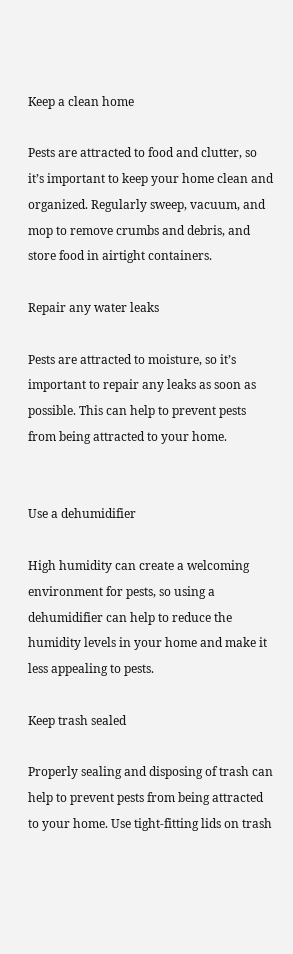Keep a clean home

Pests are attracted to food and clutter, so it’s important to keep your home clean and organized. Regularly sweep, vacuum, and mop to remove crumbs and debris, and store food in airtight containers.

Repair any water leaks

Pests are attracted to moisture, so it’s important to repair any leaks as soon as possible. This can help to prevent pests from being attracted to your home.


Use a dehumidifier

High humidity can create a welcoming environment for pests, so using a dehumidifier can help to reduce the humidity levels in your home and make it less appealing to pests.

Keep trash sealed

Properly sealing and disposing of trash can help to prevent pests from being attracted to your home. Use tight-fitting lids on trash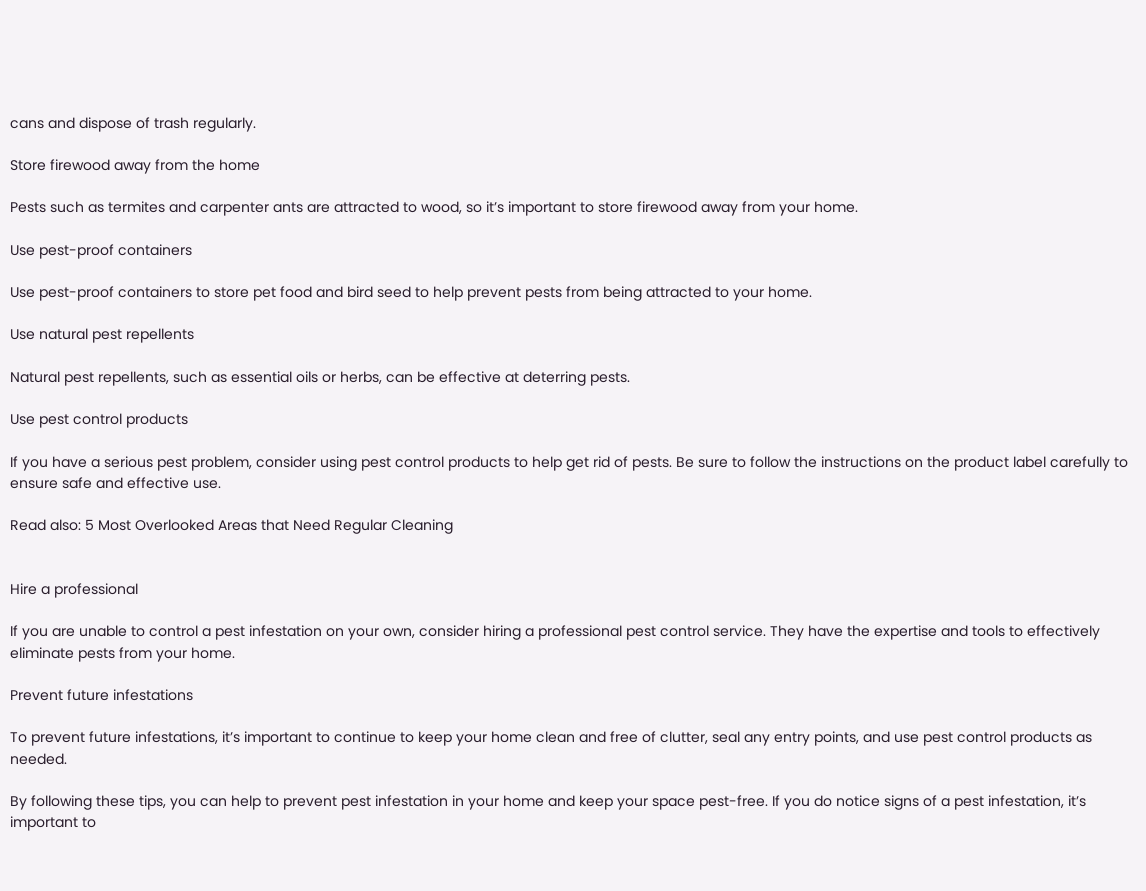cans and dispose of trash regularly.

Store firewood away from the home

Pests such as termites and carpenter ants are attracted to wood, so it’s important to store firewood away from your home.

Use pest-proof containers

Use pest-proof containers to store pet food and bird seed to help prevent pests from being attracted to your home.

Use natural pest repellents

Natural pest repellents, such as essential oils or herbs, can be effective at deterring pests.

Use pest control products

If you have a serious pest problem, consider using pest control products to help get rid of pests. Be sure to follow the instructions on the product label carefully to ensure safe and effective use.

Read also: 5 Most Overlooked Areas that Need Regular Cleaning


Hire a professional

If you are unable to control a pest infestation on your own, consider hiring a professional pest control service. They have the expertise and tools to effectively eliminate pests from your home.

Prevent future infestations

To prevent future infestations, it’s important to continue to keep your home clean and free of clutter, seal any entry points, and use pest control products as needed.

By following these tips, you can help to prevent pest infestation in your home and keep your space pest-free. If you do notice signs of a pest infestation, it’s important to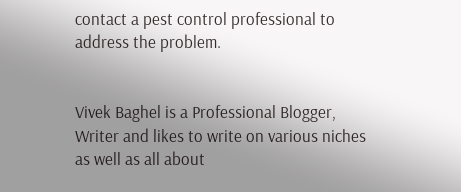contact a pest control professional to address the problem.


Vivek Baghel is a Professional Blogger, Writer and likes to write on various niches as well as all about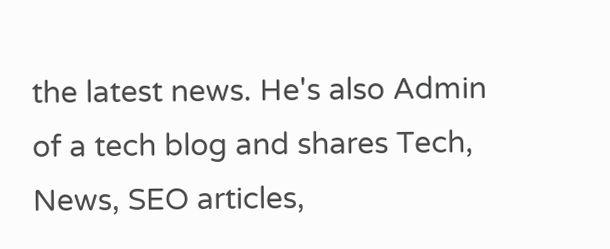the latest news. He's also Admin of a tech blog and shares Tech, News, SEO articles,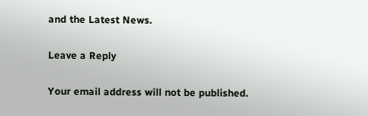and the Latest News.

Leave a Reply

Your email address will not be published.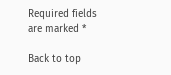Required fields are marked *

Back to top